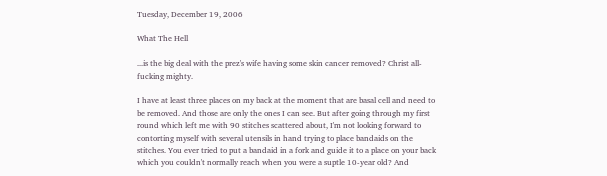Tuesday, December 19, 2006

What The Hell

...is the big deal with the prez's wife having some skin cancer removed? Christ all-fucking mighty.

I have at least three places on my back at the moment that are basal cell and need to be removed. And those are only the ones I can see. But after going through my first round which left me with 90 stitches scattered about, I'm not looking forward to contorting myself with several utensils in hand trying to place bandaids on the stitches. You ever tried to put a bandaid in a fork and guide it to a place on your back which you couldn't normally reach when you were a suptle 10-year old? And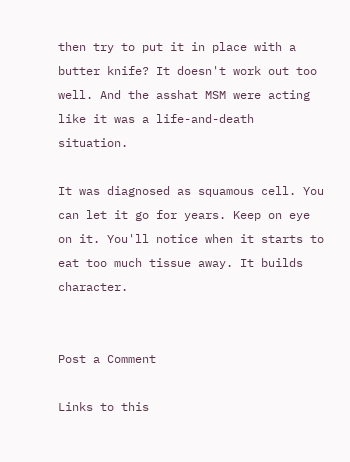then try to put it in place with a butter knife? It doesn't work out too well. And the asshat MSM were acting like it was a life-and-death situation.

It was diagnosed as squamous cell. You can let it go for years. Keep on eye on it. You'll notice when it starts to eat too much tissue away. It builds character.


Post a Comment

Links to this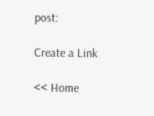post:

Create a Link

<< Home